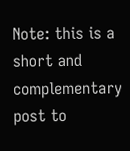Note: this is a short and complementary post to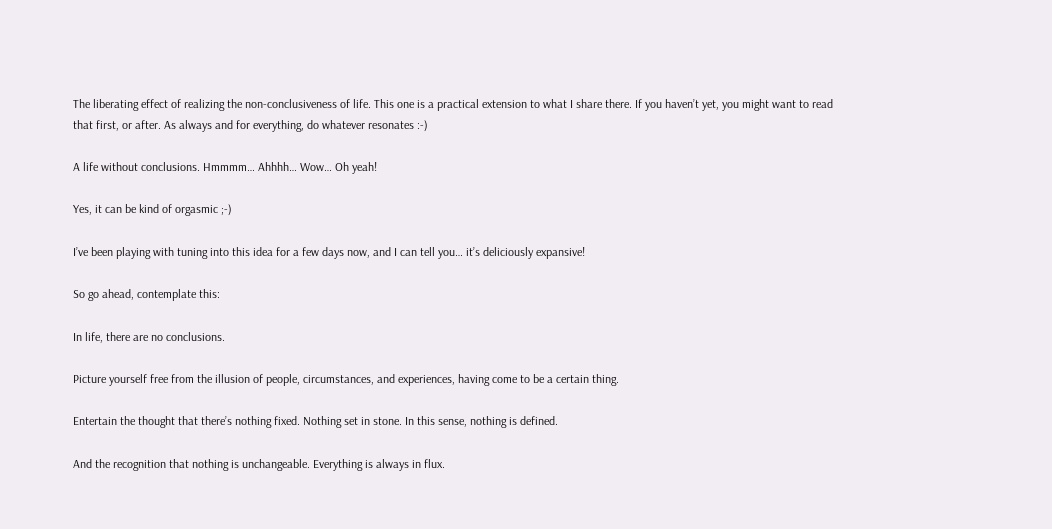The liberating effect of realizing the non-conclusiveness of life. This one is a practical extension to what I share there. If you haven’t yet, you might want to read that first, or after. As always and for everything, do whatever resonates :-)

A life without conclusions. Hmmmm… Ahhhh… Wow… Oh yeah!

Yes, it can be kind of orgasmic ;-)

I’ve been playing with tuning into this idea for a few days now, and I can tell you… it’s deliciously expansive!

So go ahead, contemplate this:

In life, there are no conclusions.

Picture yourself free from the illusion of people, circumstances, and experiences, having come to be a certain thing.

Entertain the thought that there’s nothing fixed. Nothing set in stone. In this sense, nothing is defined.

And the recognition that nothing is unchangeable. Everything is always in flux.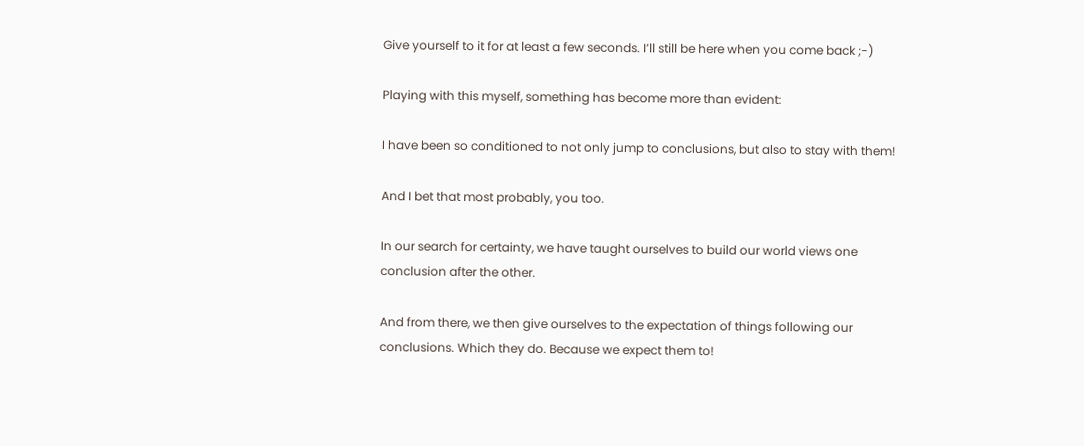Give yourself to it for at least a few seconds. I’ll still be here when you come back ;-)

Playing with this myself, something has become more than evident:

I have been so conditioned to not only jump to conclusions, but also to stay with them!

And I bet that most probably, you too.

In our search for certainty, we have taught ourselves to build our world views one conclusion after the other.

And from there, we then give ourselves to the expectation of things following our conclusions. Which they do. Because we expect them to!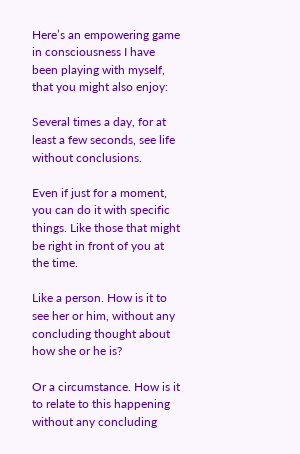Here’s an empowering game in consciousness I have been playing with myself, that you might also enjoy:

Several times a day, for at least a few seconds, see life without conclusions.

Even if just for a moment, you can do it with specific things. Like those that might be right in front of you at the time.

Like a person. How is it to see her or him, without any concluding thought about how she or he is?

Or a circumstance. How is it to relate to this happening without any concluding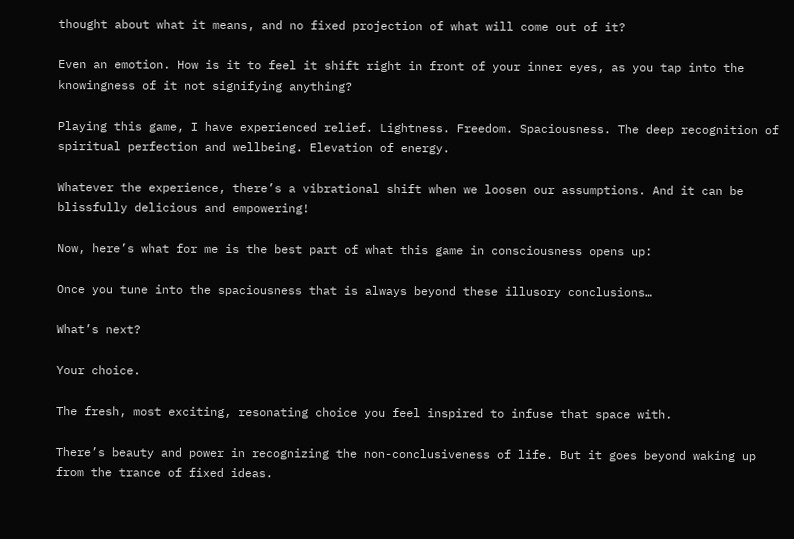thought about what it means, and no fixed projection of what will come out of it?

Even an emotion. How is it to feel it shift right in front of your inner eyes, as you tap into the knowingness of it not signifying anything?

Playing this game, I have experienced relief. Lightness. Freedom. Spaciousness. The deep recognition of spiritual perfection and wellbeing. Elevation of energy.

Whatever the experience, there’s a vibrational shift when we loosen our assumptions. And it can be blissfully delicious and empowering!

Now, here’s what for me is the best part of what this game in consciousness opens up:

Once you tune into the spaciousness that is always beyond these illusory conclusions…

What’s next?

Your choice.

The fresh, most exciting, resonating choice you feel inspired to infuse that space with.

There’s beauty and power in recognizing the non-conclusiveness of life. But it goes beyond waking up from the trance of fixed ideas.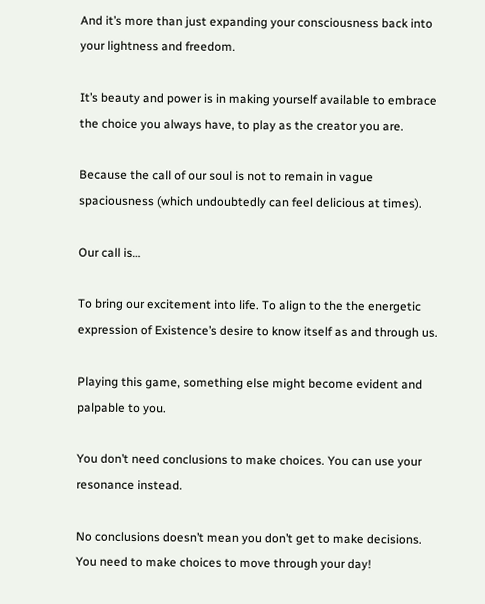And it’s more than just expanding your consciousness back into your lightness and freedom.

It’s beauty and power is in making yourself available to embrace the choice you always have, to play as the creator you are.

Because the call of our soul is not to remain in vague spaciousness (which undoubtedly can feel delicious at times).

Our call is…

To bring our excitement into life. To align to the the energetic expression of Existence’s desire to know itself as and through us.

Playing this game, something else might become evident and palpable to you.

You don’t need conclusions to make choices. You can use your resonance instead.

No conclusions doesn’t mean you don’t get to make decisions. You need to make choices to move through your day!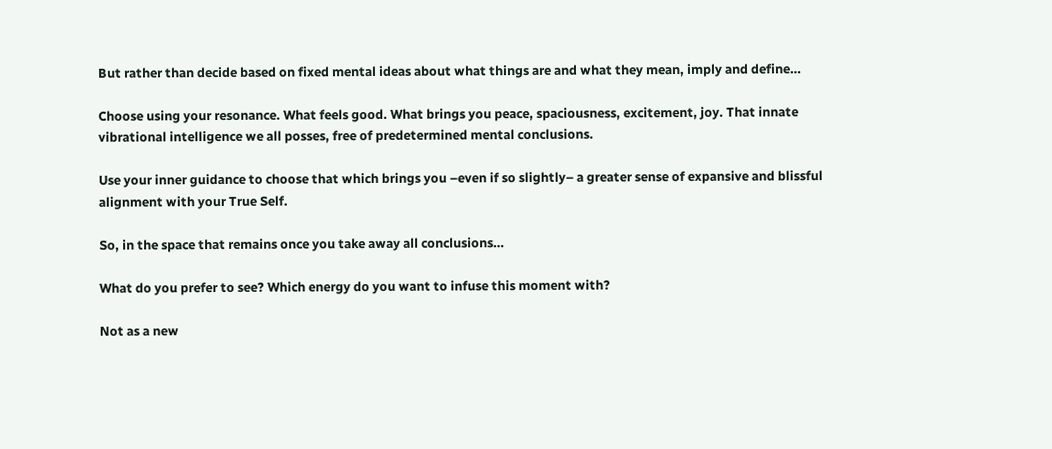But rather than decide based on fixed mental ideas about what things are and what they mean, imply and define…

Choose using your resonance. What feels good. What brings you peace, spaciousness, excitement, joy. That innate vibrational intelligence we all posses, free of predetermined mental conclusions.

Use your inner guidance to choose that which brings you –even if so slightly– a greater sense of expansive and blissful alignment with your True Self.

So, in the space that remains once you take away all conclusions…

What do you prefer to see? Which energy do you want to infuse this moment with?

Not as a new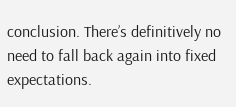conclusion. There’s definitively no need to fall back again into fixed expectations.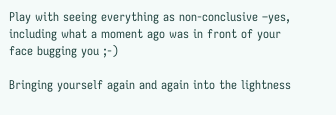Play with seeing everything as non-conclusive –yes, including what a moment ago was in front of your face bugging you ;-)

Bringing yourself again and again into the lightness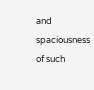and spaciousness of such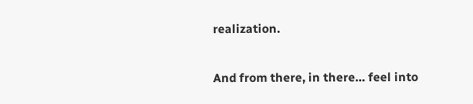realization.

And from there, in there… feel into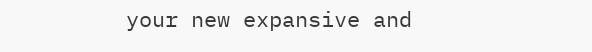your new expansive and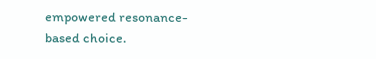empowered resonance-based choice.